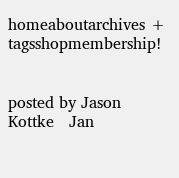homeaboutarchives + tagsshopmembership!


posted by Jason Kottke   Jan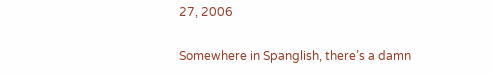27, 2006

Somewhere in Spanglish, there’s a damn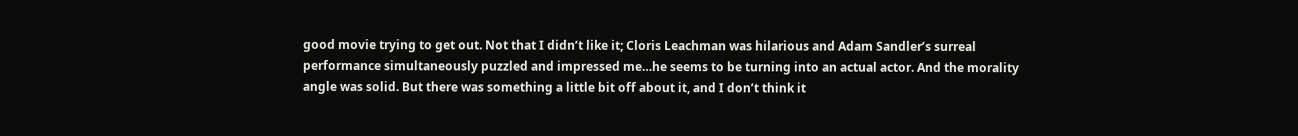good movie trying to get out. Not that I didn’t like it; Cloris Leachman was hilarious and Adam Sandler’s surreal performance simultaneously puzzled and impressed me…he seems to be turning into an actual actor. And the morality angle was solid. But there was something a little bit off about it, and I don’t think it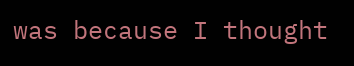was because I thought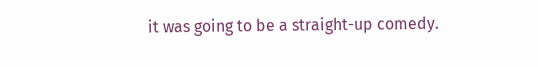it was going to be a straight-up comedy.